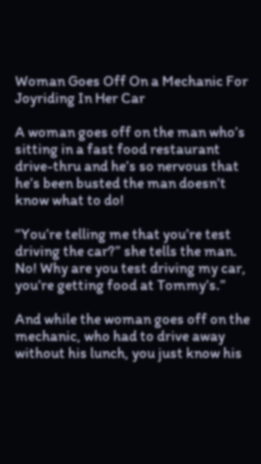Woman Goes Off On a Mechanic For Joyriding In Her Car

A woman goes off on the man who’s sitting in a fast food restaurant drive-thru and he’s so nervous that he’s been busted the man doesn’t know what to do!

“You’re telling me that you’re test driving the car?” she tells the man. No! Why are you test driving my car, you’re getting food at Tommy’s.”

And while the woman goes off on the mechanic, who had to drive away without his lunch, you just know his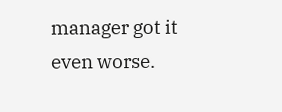manager got it even worse.